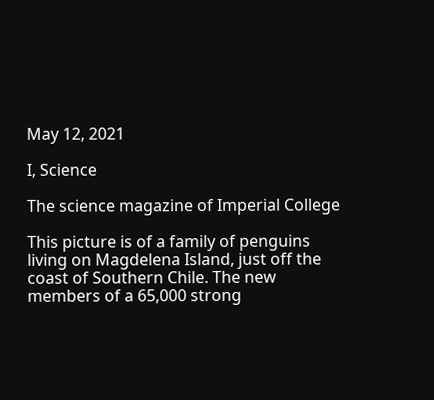May 12, 2021

I, Science

The science magazine of Imperial College

This picture is of a family of penguins living on Magdelena Island, just off the coast of Southern Chile. The new members of a 65,000 strong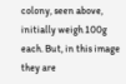colony, seen above, initially weigh 100g each. But, in this image they are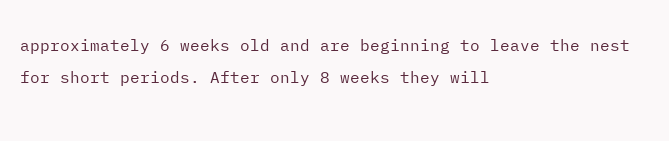approximately 6 weeks old and are beginning to leave the nest for short periods. After only 8 weeks they will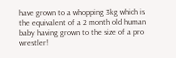have grown to a whopping 3kg which is the equivalent of a 2 month old human baby having grown to the size of a pro wrestler!